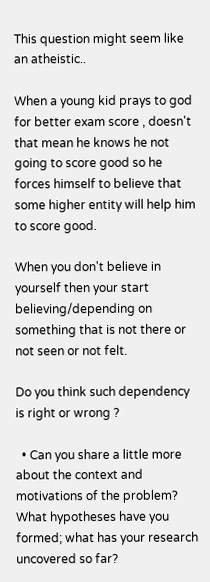This question might seem like an atheistic..

When a young kid prays to god for better exam score , doesn't that mean he knows he not going to score good so he forces himself to believe that some higher entity will help him to score good.

When you don't believe in yourself then your start believing/depending on something that is not there or not seen or not felt.

Do you think such dependency is right or wrong ?

  • Can you share a little more about the context and motivations of the problem? What hypotheses have you formed; what has your research uncovered so far?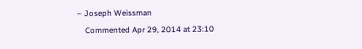– Joseph Weissman
    Commented Apr 29, 2014 at 23:10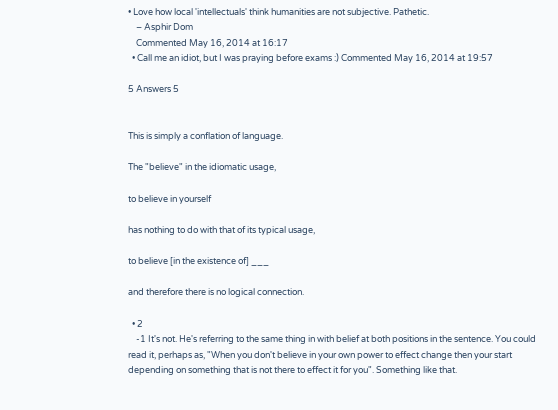• Love how local 'intellectuals' think humanities are not subjective. Pathetic.
    – Asphir Dom
    Commented May 16, 2014 at 16:17
  • Call me an idiot, but I was praying before exams :) Commented May 16, 2014 at 19:57

5 Answers 5


This is simply a conflation of language.

The "believe" in the idiomatic usage,

to believe in yourself

has nothing to do with that of its typical usage,

to believe [in the existence of] ___

and therefore there is no logical connection.

  • 2
    -1 It's not. He's referring to the same thing in with belief at both positions in the sentence. You could read it, perhaps as, "When you don't believe in your own power to effect change then your start depending on something that is not there to effect it for you". Something like that.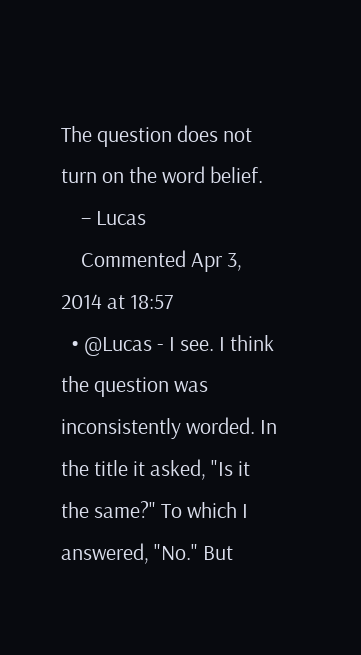The question does not turn on the word belief.
    – Lucas
    Commented Apr 3, 2014 at 18:57
  • @Lucas - I see. I think the question was inconsistently worded. In the title it asked, "Is it the same?" To which I answered, "No." But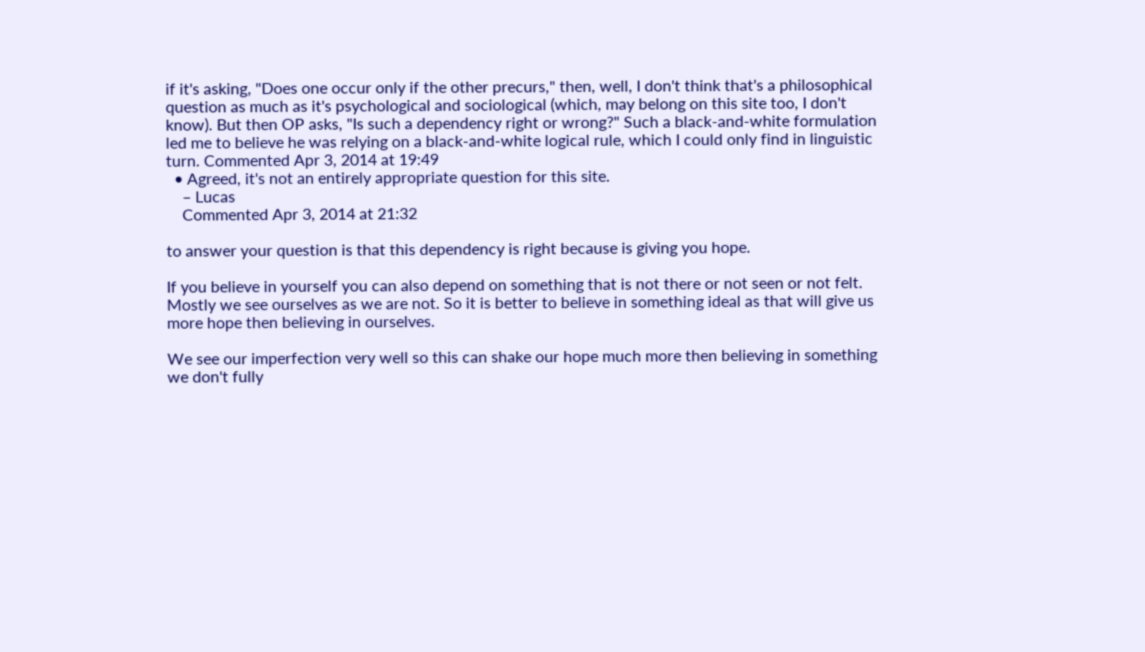if it's asking, "Does one occur only if the other precurs," then, well, I don't think that's a philosophical question as much as it's psychological and sociological (which, may belong on this site too, I don't know). But then OP asks, "Is such a dependency right or wrong?" Such a black-and-white formulation led me to believe he was relying on a black-and-white logical rule, which I could only find in linguistic turn. Commented Apr 3, 2014 at 19:49
  • Agreed, it's not an entirely appropriate question for this site.
    – Lucas
    Commented Apr 3, 2014 at 21:32

to answer your question is that this dependency is right because is giving you hope.

If you believe in yourself you can also depend on something that is not there or not seen or not felt. Mostly we see ourselves as we are not. So it is better to believe in something ideal as that will give us more hope then believing in ourselves.

We see our imperfection very well so this can shake our hope much more then believing in something we don't fully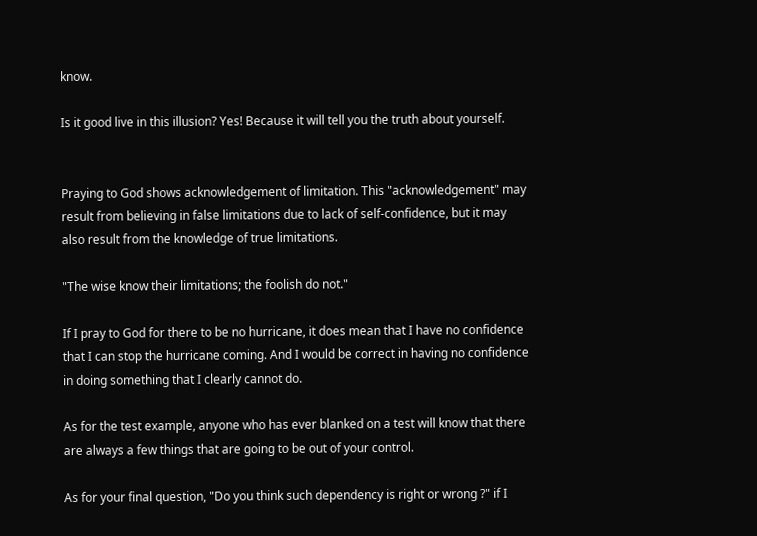know.

Is it good live in this illusion? Yes! Because it will tell you the truth about yourself.


Praying to God shows acknowledgement of limitation. This "acknowledgement" may result from believing in false limitations due to lack of self-confidence, but it may also result from the knowledge of true limitations.

"The wise know their limitations; the foolish do not."

If I pray to God for there to be no hurricane, it does mean that I have no confidence that I can stop the hurricane coming. And I would be correct in having no confidence in doing something that I clearly cannot do.

As for the test example, anyone who has ever blanked on a test will know that there are always a few things that are going to be out of your control.

As for your final question, "Do you think such dependency is right or wrong ?" if I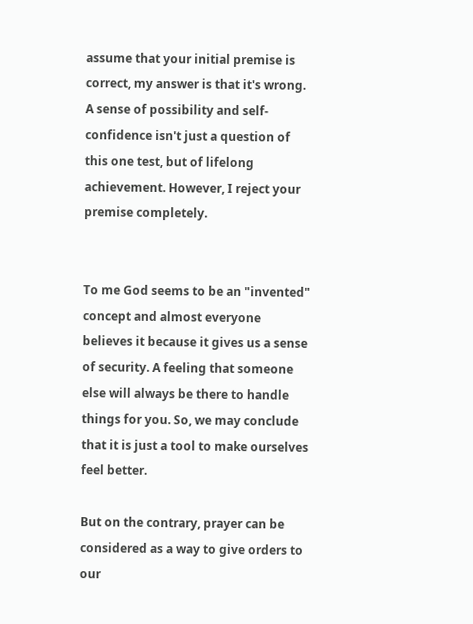assume that your initial premise is correct, my answer is that it's wrong. A sense of possibility and self-confidence isn't just a question of this one test, but of lifelong achievement. However, I reject your premise completely.


To me God seems to be an "invented" concept and almost everyone believes it because it gives us a sense of security. A feeling that someone else will always be there to handle things for you. So, we may conclude that it is just a tool to make ourselves feel better.

But on the contrary, prayer can be considered as a way to give orders to our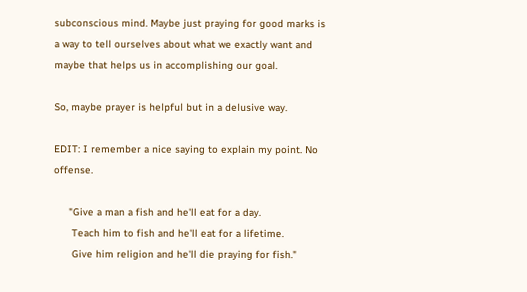subconscious mind. Maybe just praying for good marks is a way to tell ourselves about what we exactly want and maybe that helps us in accomplishing our goal.

So, maybe prayer is helpful but in a delusive way.

EDIT: I remember a nice saying to explain my point. No offense.

     "Give a man a fish and he'll eat for a day.
      Teach him to fish and he'll eat for a lifetime.
      Give him religion and he'll die praying for fish."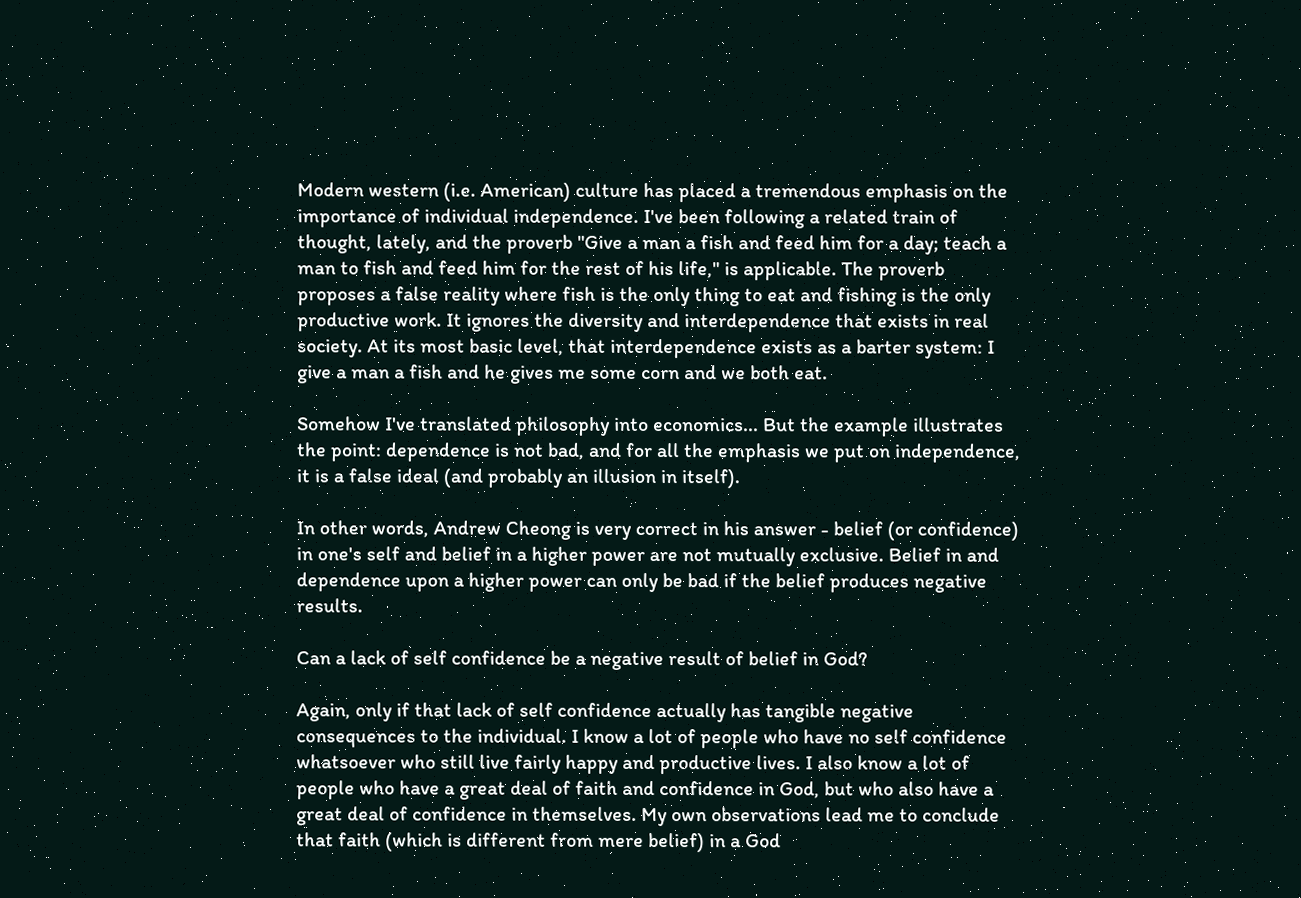Modern western (i.e. American) culture has placed a tremendous emphasis on the importance of individual independence. I've been following a related train of thought, lately, and the proverb "Give a man a fish and feed him for a day; teach a man to fish and feed him for the rest of his life," is applicable. The proverb proposes a false reality where fish is the only thing to eat and fishing is the only productive work. It ignores the diversity and interdependence that exists in real society. At its most basic level, that interdependence exists as a barter system: I give a man a fish and he gives me some corn and we both eat.

Somehow I've translated philosophy into economics... But the example illustrates the point: dependence is not bad, and for all the emphasis we put on independence, it is a false ideal (and probably an illusion in itself).

In other words, Andrew Cheong is very correct in his answer - belief (or confidence) in one's self and belief in a higher power are not mutually exclusive. Belief in and dependence upon a higher power can only be bad if the belief produces negative results.

Can a lack of self confidence be a negative result of belief in God?

Again, only if that lack of self confidence actually has tangible negative consequences to the individual. I know a lot of people who have no self confidence whatsoever who still live fairly happy and productive lives. I also know a lot of people who have a great deal of faith and confidence in God, but who also have a great deal of confidence in themselves. My own observations lead me to conclude that faith (which is different from mere belief) in a God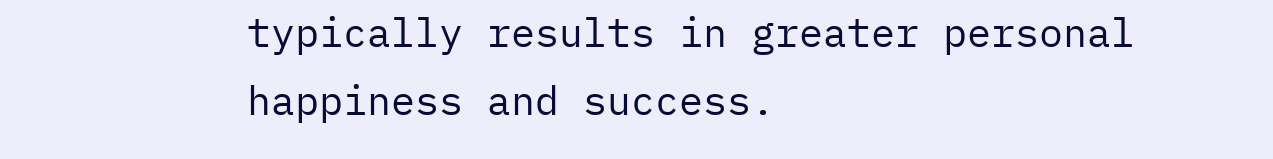typically results in greater personal happiness and success.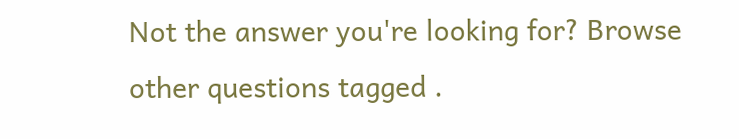Not the answer you're looking for? Browse other questions tagged .